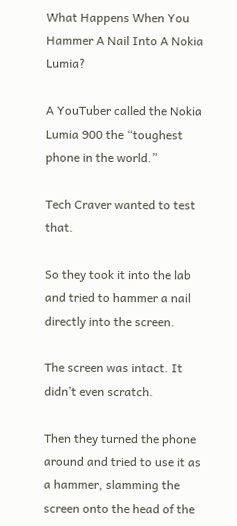What Happens When You Hammer A Nail Into A Nokia Lumia?

A YouTuber called the Nokia Lumia 900 the “toughest phone in the world.”

Tech Craver wanted to test that.

So they took it into the lab and tried to hammer a nail directly into the screen.

The screen was intact. It didn’t even scratch.

Then they turned the phone around and tried to use it as a hammer, slamming the screen onto the head of the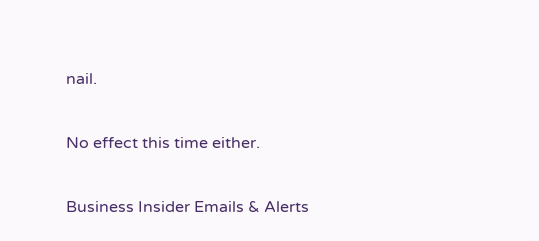nail.

No effect this time either.

Business Insider Emails & Alerts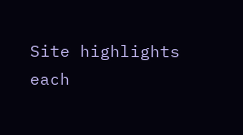Site highlights each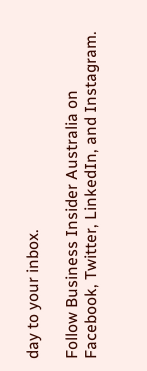day to your inbox.

Follow Business Insider Australia on Facebook, Twitter, LinkedIn, and Instagram.